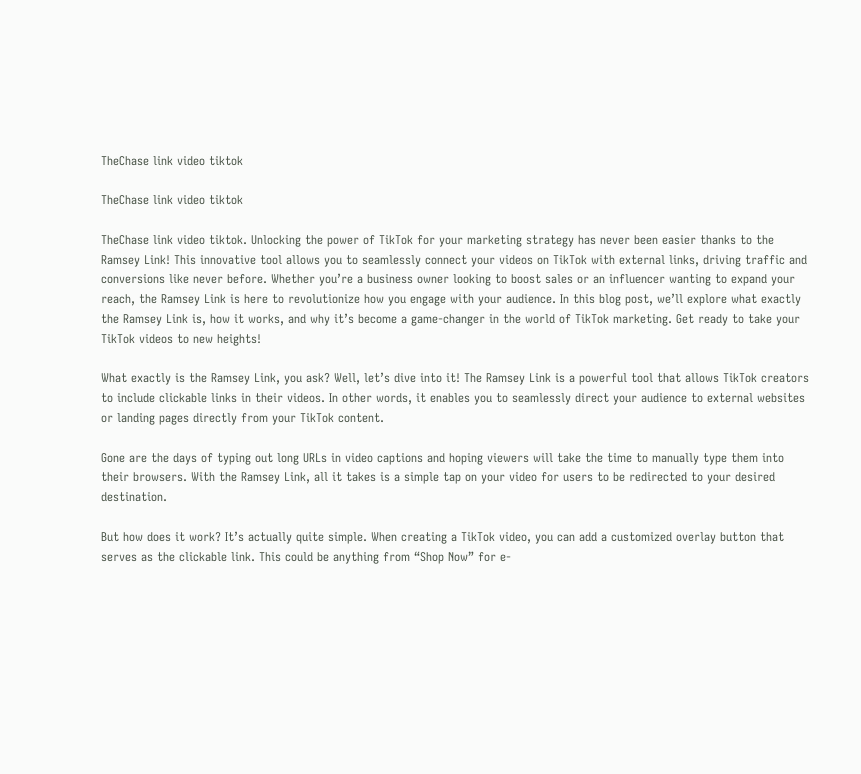TheChase link video tiktok

TheChase link video tiktok

TheChase link video tiktok. Unlocking the power of TikTok for your marketing strategy has never been easier thanks to the Ramsey Link! This innovative tool allows you to seamlessly connect your videos on TikTok with external links, driving traffic and conversions like never before. Whether you’re a business owner looking to boost sales or an influencer wanting to expand your reach, the Ramsey Link is here to revolutionize how you engage with your audience. In this blog post, we’ll explore what exactly the Ramsey Link is, how it works, and why it’s become a game-changer in the world of TikTok marketing. Get ready to take your TikTok videos to new heights!

What exactly is the Ramsey Link, you ask? Well, let’s dive into it! The Ramsey Link is a powerful tool that allows TikTok creators to include clickable links in their videos. In other words, it enables you to seamlessly direct your audience to external websites or landing pages directly from your TikTok content.

Gone are the days of typing out long URLs in video captions and hoping viewers will take the time to manually type them into their browsers. With the Ramsey Link, all it takes is a simple tap on your video for users to be redirected to your desired destination.

But how does it work? It’s actually quite simple. When creating a TikTok video, you can add a customized overlay button that serves as the clickable link. This could be anything from “Shop Now” for e-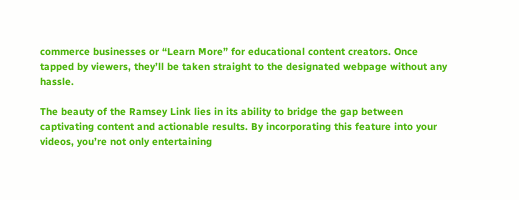commerce businesses or “Learn More” for educational content creators. Once tapped by viewers, they’ll be taken straight to the designated webpage without any hassle.

The beauty of the Ramsey Link lies in its ability to bridge the gap between captivating content and actionable results. By incorporating this feature into your videos, you’re not only entertaining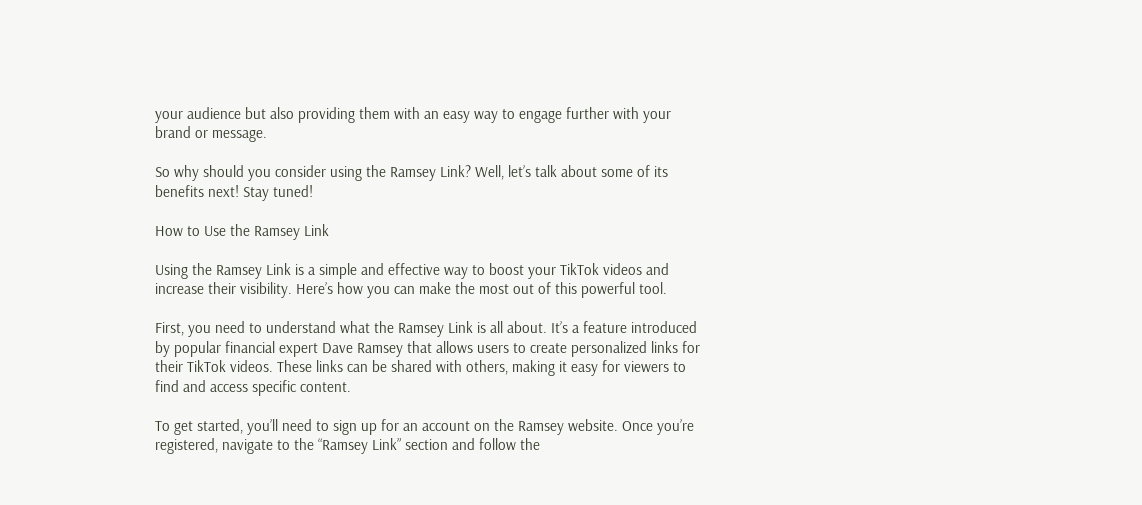your audience but also providing them with an easy way to engage further with your brand or message.

So why should you consider using the Ramsey Link? Well, let’s talk about some of its benefits next! Stay tuned!

How to Use the Ramsey Link

Using the Ramsey Link is a simple and effective way to boost your TikTok videos and increase their visibility. Here’s how you can make the most out of this powerful tool.

First, you need to understand what the Ramsey Link is all about. It’s a feature introduced by popular financial expert Dave Ramsey that allows users to create personalized links for their TikTok videos. These links can be shared with others, making it easy for viewers to find and access specific content.

To get started, you’ll need to sign up for an account on the Ramsey website. Once you’re registered, navigate to the “Ramsey Link” section and follow the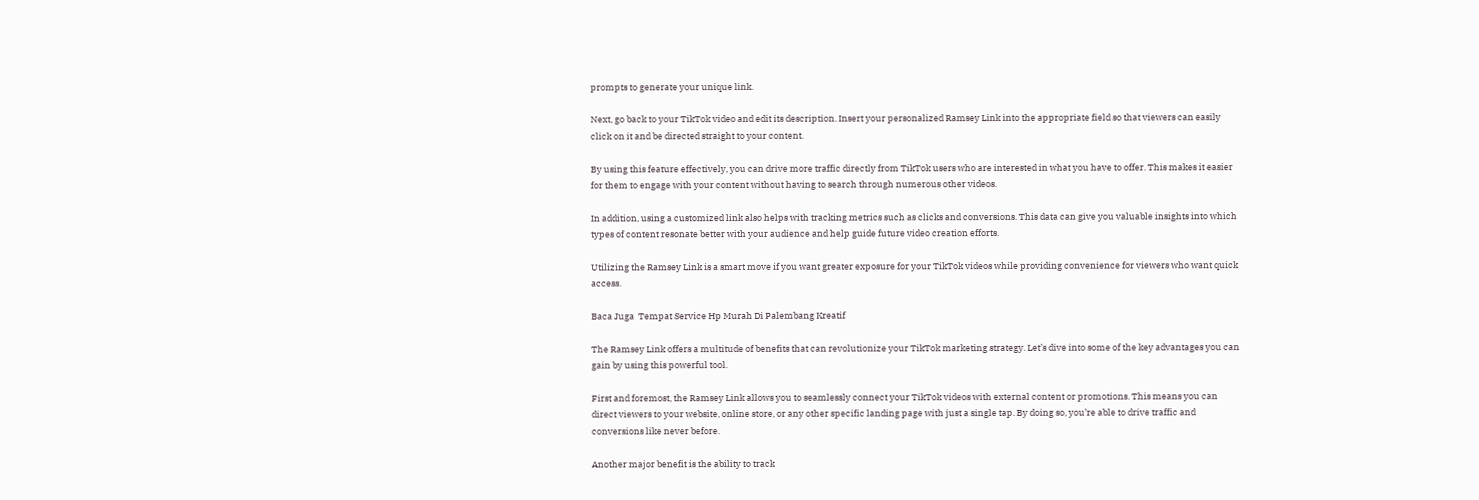prompts to generate your unique link.

Next, go back to your TikTok video and edit its description. Insert your personalized Ramsey Link into the appropriate field so that viewers can easily click on it and be directed straight to your content.

By using this feature effectively, you can drive more traffic directly from TikTok users who are interested in what you have to offer. This makes it easier for them to engage with your content without having to search through numerous other videos.

In addition, using a customized link also helps with tracking metrics such as clicks and conversions. This data can give you valuable insights into which types of content resonate better with your audience and help guide future video creation efforts.

Utilizing the Ramsey Link is a smart move if you want greater exposure for your TikTok videos while providing convenience for viewers who want quick access.

Baca Juga  Tempat Service Hp Murah Di Palembang Kreatif

The Ramsey Link offers a multitude of benefits that can revolutionize your TikTok marketing strategy. Let’s dive into some of the key advantages you can gain by using this powerful tool.

First and foremost, the Ramsey Link allows you to seamlessly connect your TikTok videos with external content or promotions. This means you can direct viewers to your website, online store, or any other specific landing page with just a single tap. By doing so, you’re able to drive traffic and conversions like never before.

Another major benefit is the ability to track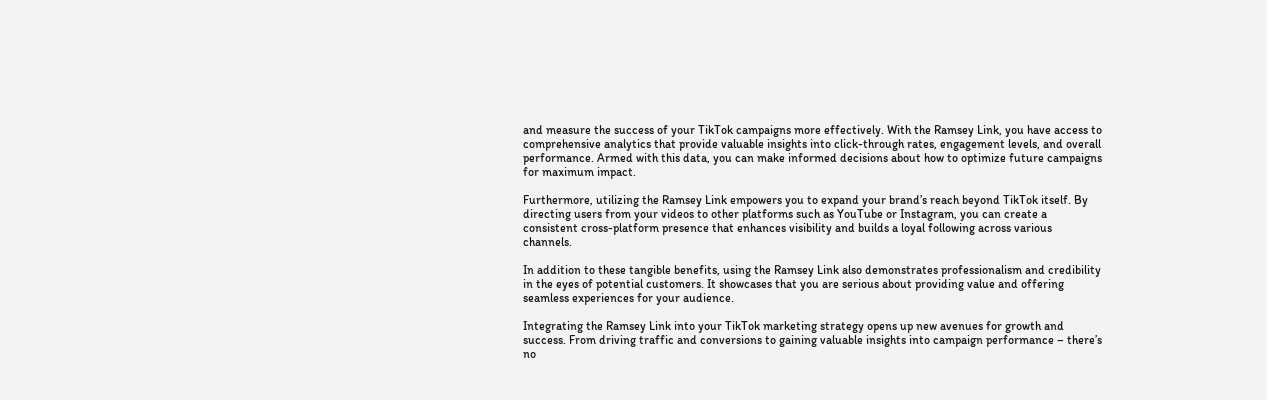and measure the success of your TikTok campaigns more effectively. With the Ramsey Link, you have access to comprehensive analytics that provide valuable insights into click-through rates, engagement levels, and overall performance. Armed with this data, you can make informed decisions about how to optimize future campaigns for maximum impact.

Furthermore, utilizing the Ramsey Link empowers you to expand your brand’s reach beyond TikTok itself. By directing users from your videos to other platforms such as YouTube or Instagram, you can create a consistent cross-platform presence that enhances visibility and builds a loyal following across various channels.

In addition to these tangible benefits, using the Ramsey Link also demonstrates professionalism and credibility in the eyes of potential customers. It showcases that you are serious about providing value and offering seamless experiences for your audience.

Integrating the Ramsey Link into your TikTok marketing strategy opens up new avenues for growth and success. From driving traffic and conversions to gaining valuable insights into campaign performance – there’s no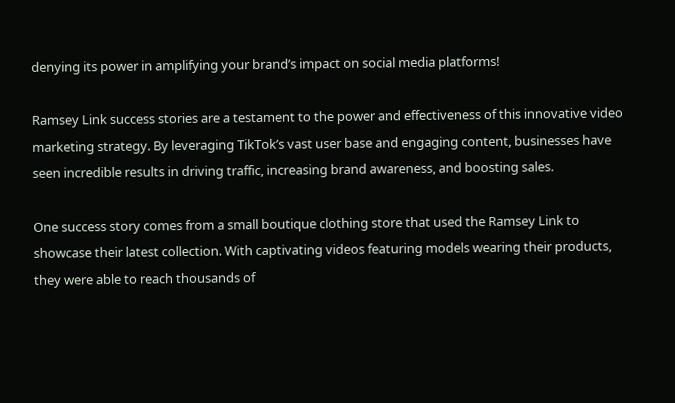denying its power in amplifying your brand’s impact on social media platforms!

Ramsey Link success stories are a testament to the power and effectiveness of this innovative video marketing strategy. By leveraging TikTok’s vast user base and engaging content, businesses have seen incredible results in driving traffic, increasing brand awareness, and boosting sales.

One success story comes from a small boutique clothing store that used the Ramsey Link to showcase their latest collection. With captivating videos featuring models wearing their products, they were able to reach thousands of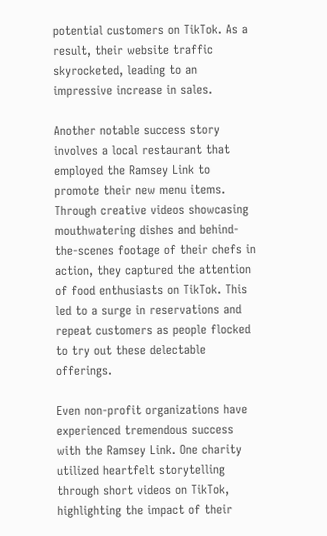potential customers on TikTok. As a result, their website traffic skyrocketed, leading to an impressive increase in sales.

Another notable success story involves a local restaurant that employed the Ramsey Link to promote their new menu items. Through creative videos showcasing mouthwatering dishes and behind-the-scenes footage of their chefs in action, they captured the attention of food enthusiasts on TikTok. This led to a surge in reservations and repeat customers as people flocked to try out these delectable offerings.

Even non-profit organizations have experienced tremendous success with the Ramsey Link. One charity utilized heartfelt storytelling through short videos on TikTok, highlighting the impact of their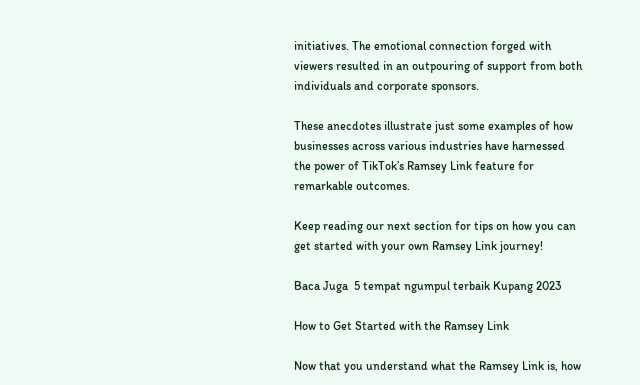initiatives. The emotional connection forged with viewers resulted in an outpouring of support from both individuals and corporate sponsors.

These anecdotes illustrate just some examples of how businesses across various industries have harnessed the power of TikTok’s Ramsey Link feature for remarkable outcomes.

Keep reading our next section for tips on how you can get started with your own Ramsey Link journey!

Baca Juga  5 tempat ngumpul terbaik Kupang 2023

How to Get Started with the Ramsey Link

Now that you understand what the Ramsey Link is, how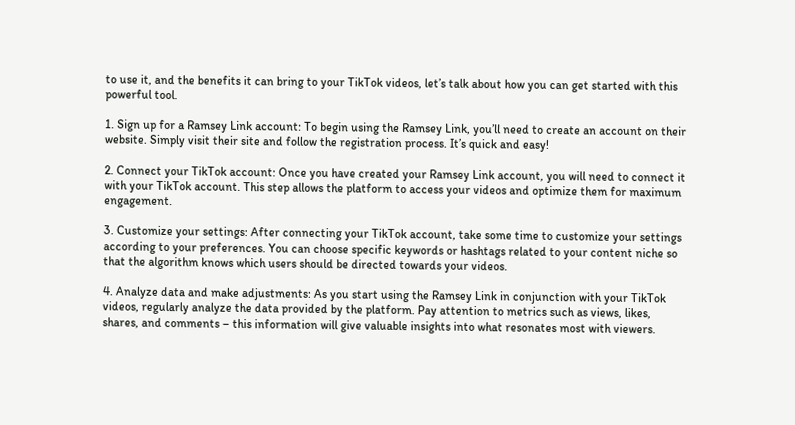to use it, and the benefits it can bring to your TikTok videos, let’s talk about how you can get started with this powerful tool.

1. Sign up for a Ramsey Link account: To begin using the Ramsey Link, you’ll need to create an account on their website. Simply visit their site and follow the registration process. It’s quick and easy!

2. Connect your TikTok account: Once you have created your Ramsey Link account, you will need to connect it with your TikTok account. This step allows the platform to access your videos and optimize them for maximum engagement.

3. Customize your settings: After connecting your TikTok account, take some time to customize your settings according to your preferences. You can choose specific keywords or hashtags related to your content niche so that the algorithm knows which users should be directed towards your videos.

4. Analyze data and make adjustments: As you start using the Ramsey Link in conjunction with your TikTok videos, regularly analyze the data provided by the platform. Pay attention to metrics such as views, likes, shares, and comments – this information will give valuable insights into what resonates most with viewers.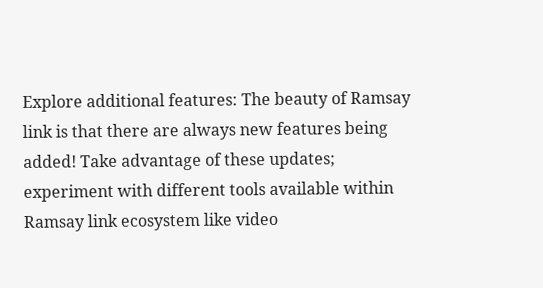Explore additional features: The beauty of Ramsay link is that there are always new features being added! Take advantage of these updates; experiment with different tools available within Ramsay link ecosystem like video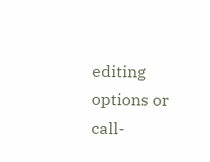editing options or call-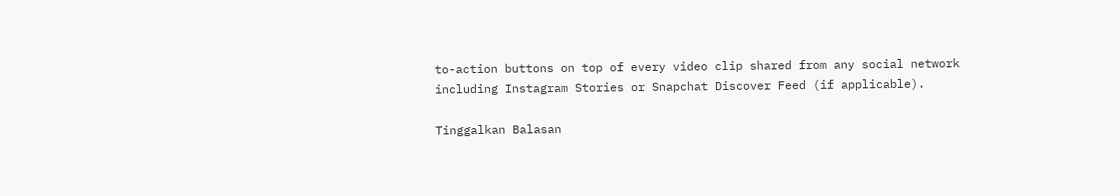to-action buttons on top of every video clip shared from any social network including Instagram Stories or Snapchat Discover Feed (if applicable).

Tinggalkan Balasan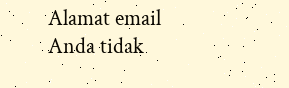Alamat email Anda tidak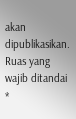akan dipublikasikan. Ruas yang wajib ditandai *